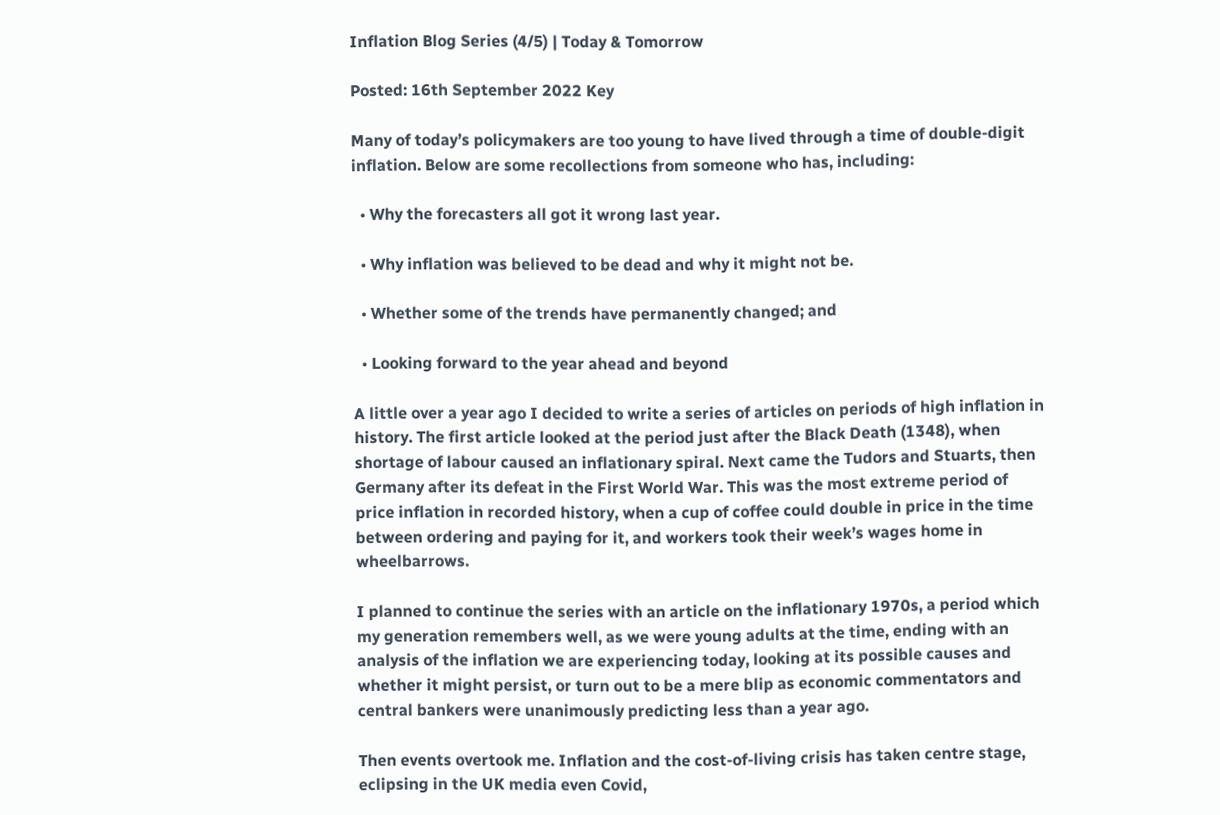Inflation Blog Series (4/5) | Today & Tomorrow

Posted: 16th September 2022 Key

Many of today’s policymakers are too young to have lived through a time of double-digit inflation. Below are some recollections from someone who has, including:

  • Why the forecasters all got it wrong last year.

  • Why inflation was believed to be dead and why it might not be.

  • Whether some of the trends have permanently changed; and

  • Looking forward to the year ahead and beyond

A little over a year ago I decided to write a series of articles on periods of high inflation in history. The first article looked at the period just after the Black Death (1348), when shortage of labour caused an inflationary spiral. Next came the Tudors and Stuarts, then Germany after its defeat in the First World War. This was the most extreme period of price inflation in recorded history, when a cup of coffee could double in price in the time between ordering and paying for it, and workers took their week’s wages home in wheelbarrows.

I planned to continue the series with an article on the inflationary 1970s, a period which my generation remembers well, as we were young adults at the time, ending with an analysis of the inflation we are experiencing today, looking at its possible causes and whether it might persist, or turn out to be a mere blip as economic commentators and central bankers were unanimously predicting less than a year ago.

Then events overtook me. Inflation and the cost-of-living crisis has taken centre stage, eclipsing in the UK media even Covid,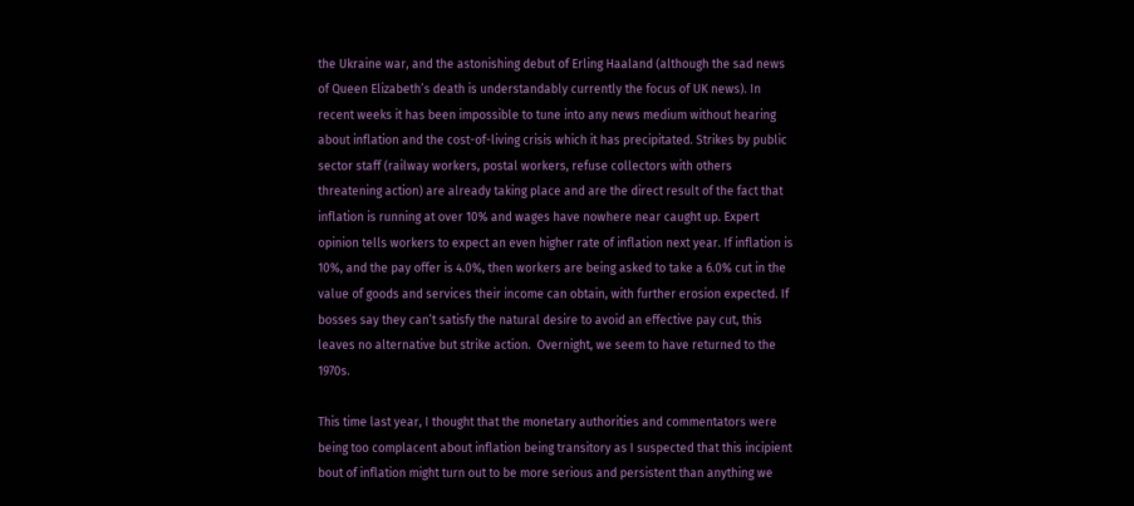the Ukraine war, and the astonishing debut of Erling Haaland (although the sad news of Queen Elizabeth’s death is understandably currently the focus of UK news). In recent weeks it has been impossible to tune into any news medium without hearing about inflation and the cost-of-living crisis which it has precipitated. Strikes by public sector staff (railway workers, postal workers, refuse collectors with others threatening action) are already taking place and are the direct result of the fact that inflation is running at over 10% and wages have nowhere near caught up. Expert opinion tells workers to expect an even higher rate of inflation next year. If inflation is 10%, and the pay offer is 4.0%, then workers are being asked to take a 6.0% cut in the value of goods and services their income can obtain, with further erosion expected. If bosses say they can’t satisfy the natural desire to avoid an effective pay cut, this leaves no alternative but strike action.  Overnight, we seem to have returned to the 1970s.

This time last year, I thought that the monetary authorities and commentators were being too complacent about inflation being transitory as I suspected that this incipient bout of inflation might turn out to be more serious and persistent than anything we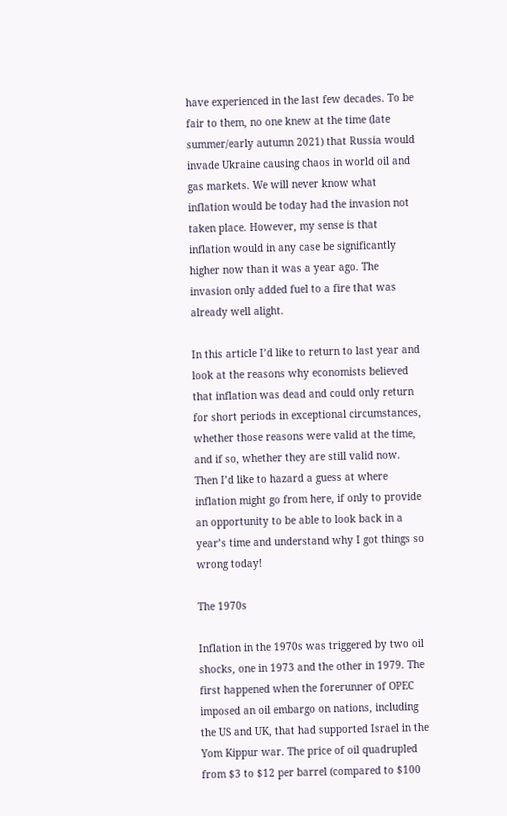have experienced in the last few decades. To be fair to them, no one knew at the time (late summer/early autumn 2021) that Russia would invade Ukraine causing chaos in world oil and gas markets. We will never know what inflation would be today had the invasion not taken place. However, my sense is that inflation would in any case be significantly higher now than it was a year ago. The invasion only added fuel to a fire that was already well alight.

In this article I’d like to return to last year and look at the reasons why economists believed that inflation was dead and could only return for short periods in exceptional circumstances, whether those reasons were valid at the time, and if so, whether they are still valid now. Then I’d like to hazard a guess at where inflation might go from here, if only to provide an opportunity to be able to look back in a year’s time and understand why I got things so wrong today!

The 1970s

Inflation in the 1970s was triggered by two oil shocks, one in 1973 and the other in 1979. The first happened when the forerunner of OPEC imposed an oil embargo on nations, including the US and UK, that had supported Israel in the Yom Kippur war. The price of oil quadrupled from $3 to $12 per barrel (compared to $100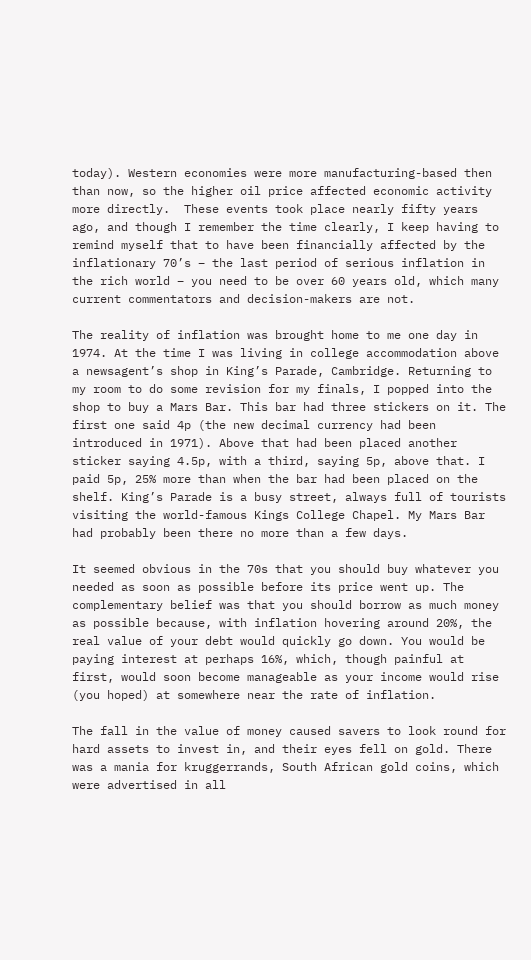today). Western economies were more manufacturing-based then than now, so the higher oil price affected economic activity more directly.  These events took place nearly fifty years ago, and though I remember the time clearly, I keep having to remind myself that to have been financially affected by the inflationary 70’s – the last period of serious inflation in the rich world – you need to be over 60 years old, which many current commentators and decision-makers are not.

The reality of inflation was brought home to me one day in 1974. At the time I was living in college accommodation above a newsagent’s shop in King’s Parade, Cambridge. Returning to my room to do some revision for my finals, I popped into the shop to buy a Mars Bar. This bar had three stickers on it. The first one said 4p (the new decimal currency had been introduced in 1971). Above that had been placed another sticker saying 4.5p, with a third, saying 5p, above that. I paid 5p, 25% more than when the bar had been placed on the shelf. King’s Parade is a busy street, always full of tourists visiting the world-famous Kings College Chapel. My Mars Bar had probably been there no more than a few days.

It seemed obvious in the 70s that you should buy whatever you needed as soon as possible before its price went up. The complementary belief was that you should borrow as much money as possible because, with inflation hovering around 20%, the real value of your debt would quickly go down. You would be paying interest at perhaps 16%, which, though painful at first, would soon become manageable as your income would rise (you hoped) at somewhere near the rate of inflation.

The fall in the value of money caused savers to look round for hard assets to invest in, and their eyes fell on gold. There was a mania for kruggerrands, South African gold coins, which were advertised in all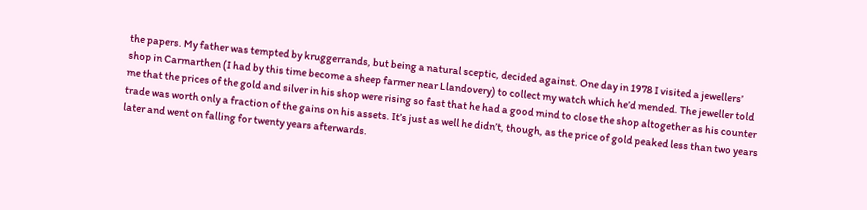the papers. My father was tempted by kruggerrands, but being a natural sceptic, decided against. One day in 1978 I visited a jewellers’ shop in Carmarthen (I had by this time become a sheep farmer near Llandovery) to collect my watch which he’d mended. The jeweller told me that the prices of the gold and silver in his shop were rising so fast that he had a good mind to close the shop altogether as his counter trade was worth only a fraction of the gains on his assets. It’s just as well he didn’t, though, as the price of gold peaked less than two years later and went on falling for twenty years afterwards.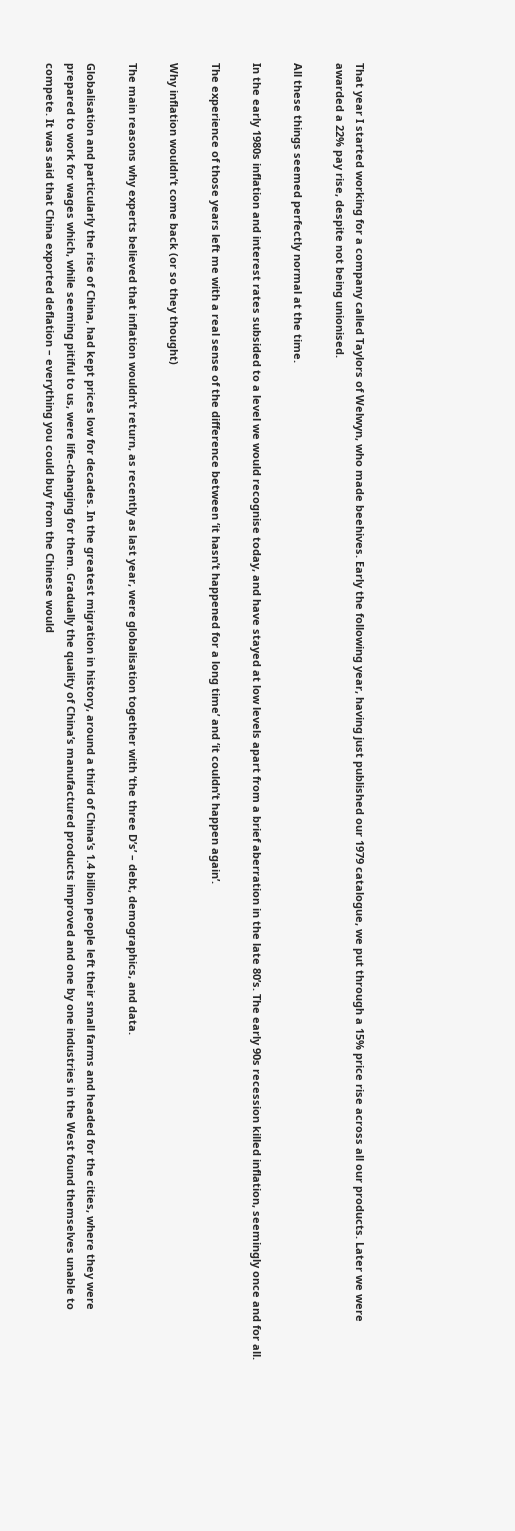That year I started working for a company called Taylors of Welwyn, who made beehives. Early the following year, having just published our 1979 catalogue, we put through a 15% price rise across all our products. Later we were awarded a 22% pay rise, despite not being unionised.

All these things seemed perfectly normal at the time.

In the early 1980s inflation and interest rates subsided to a level we would recognise today, and have stayed at low levels apart from a brief aberration in the late 80’s. The early 90s recession killed inflation, seemingly once and for all.

The experience of those years left me with a real sense of the difference between ‘it hasn’t happened for a long time’ and ‘it couldn’t happen again’.

Why inflation wouldn’t come back (or so they thought)

The main reasons why experts believed that inflation wouldn’t return, as recently as last year, were globalisation together with ‘the three D’s’ – debt, demographics, and data.

Globalisation and particularly the rise of China, had kept prices low for decades. In the greatest migration in history, around a third of China’s 1.4 billion people left their small farms and headed for the cities, where they were prepared to work for wages which, while seeming pitiful to us, were life-changing for them. Gradually the quality of China’s manufactured products improved and one by one industries in the West found themselves unable to compete. It was said that China exported deflation – everything you could buy from the Chinese would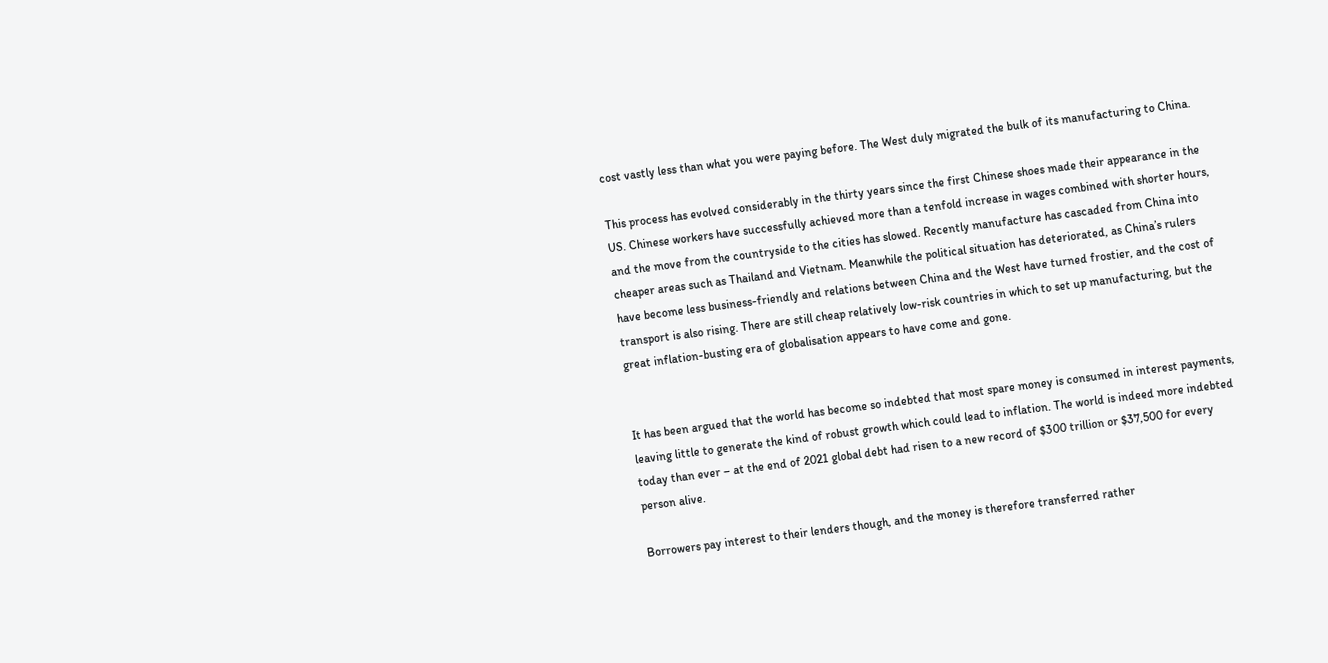cost vastly less than what you were paying before. The West duly migrated the bulk of its manufacturing to China.

This process has evolved considerably in the thirty years since the first Chinese shoes made their appearance in the US. Chinese workers have successfully achieved more than a tenfold increase in wages combined with shorter hours, and the move from the countryside to the cities has slowed. Recently manufacture has cascaded from China into cheaper areas such as Thailand and Vietnam. Meanwhile the political situation has deteriorated, as China’s rulers have become less business-friendly and relations between China and the West have turned frostier, and the cost of transport is also rising. There are still cheap relatively low-risk countries in which to set up manufacturing, but the great inflation-busting era of globalisation appears to have come and gone.


It has been argued that the world has become so indebted that most spare money is consumed in interest payments, leaving little to generate the kind of robust growth which could lead to inflation. The world is indeed more indebted today than ever – at the end of 2021 global debt had risen to a new record of $300 trillion or $37,500 for every person alive.

Borrowers pay interest to their lenders though, and the money is therefore transferred rather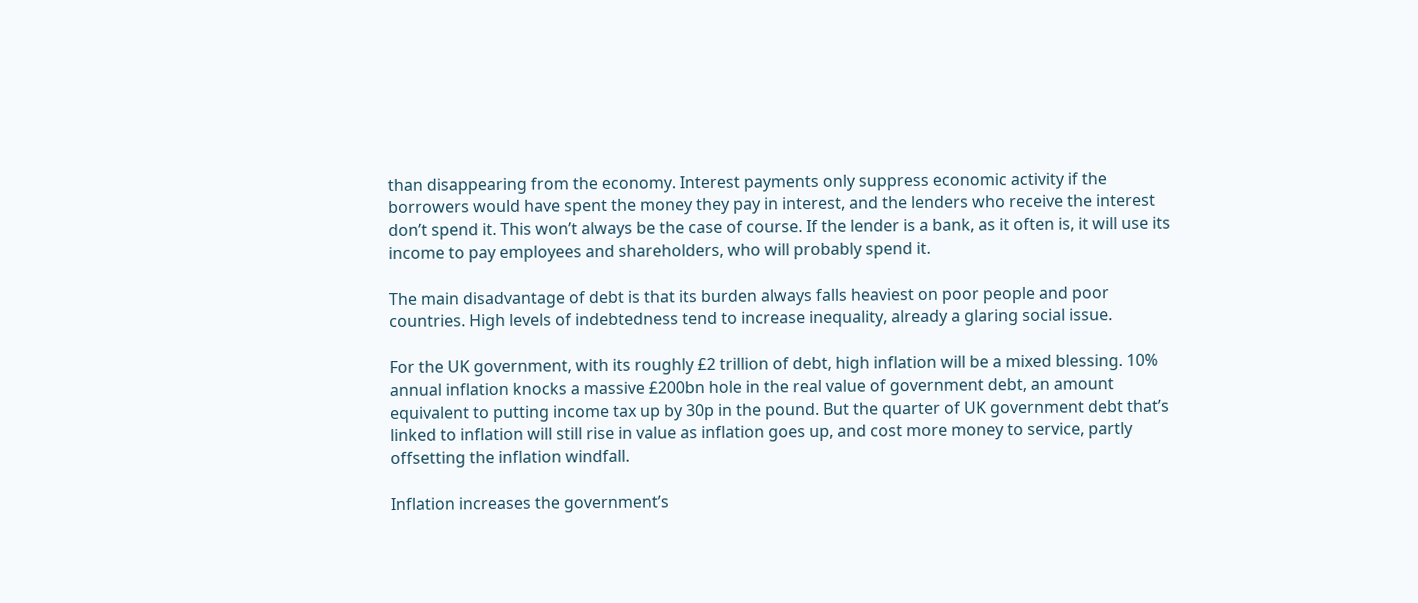than disappearing from the economy. Interest payments only suppress economic activity if the borrowers would have spent the money they pay in interest, and the lenders who receive the interest don’t spend it. This won’t always be the case of course. If the lender is a bank, as it often is, it will use its income to pay employees and shareholders, who will probably spend it.

The main disadvantage of debt is that its burden always falls heaviest on poor people and poor countries. High levels of indebtedness tend to increase inequality, already a glaring social issue.

For the UK government, with its roughly £2 trillion of debt, high inflation will be a mixed blessing. 10% annual inflation knocks a massive £200bn hole in the real value of government debt, an amount equivalent to putting income tax up by 30p in the pound. But the quarter of UK government debt that’s linked to inflation will still rise in value as inflation goes up, and cost more money to service, partly offsetting the inflation windfall.

Inflation increases the government’s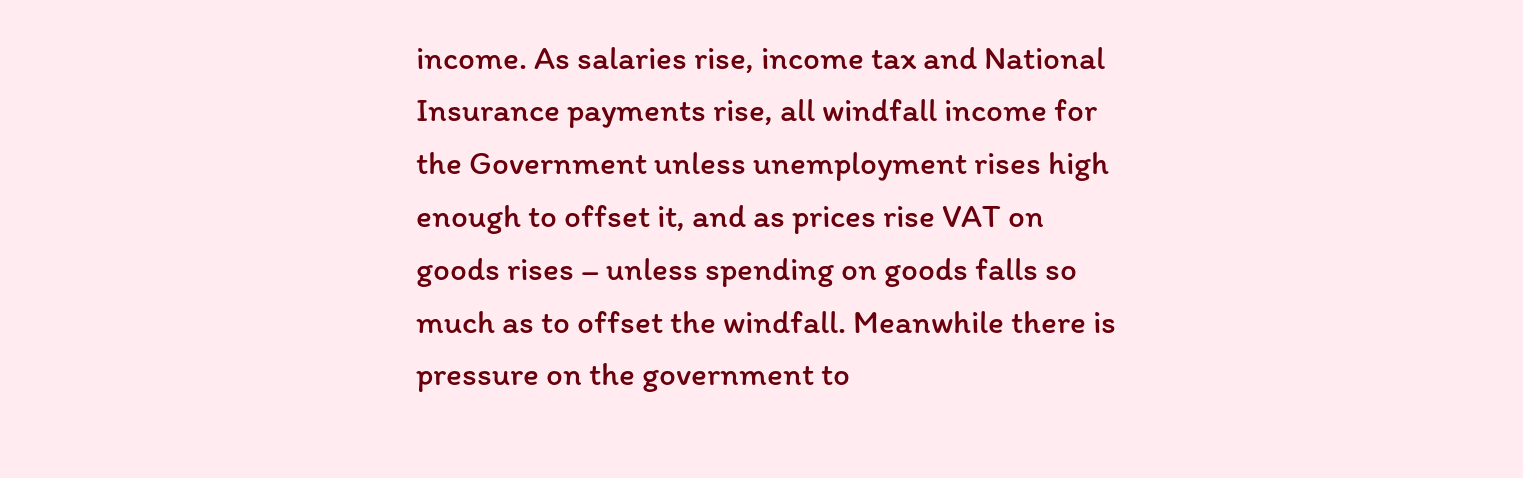income. As salaries rise, income tax and National Insurance payments rise, all windfall income for the Government unless unemployment rises high enough to offset it, and as prices rise VAT on goods rises – unless spending on goods falls so much as to offset the windfall. Meanwhile there is pressure on the government to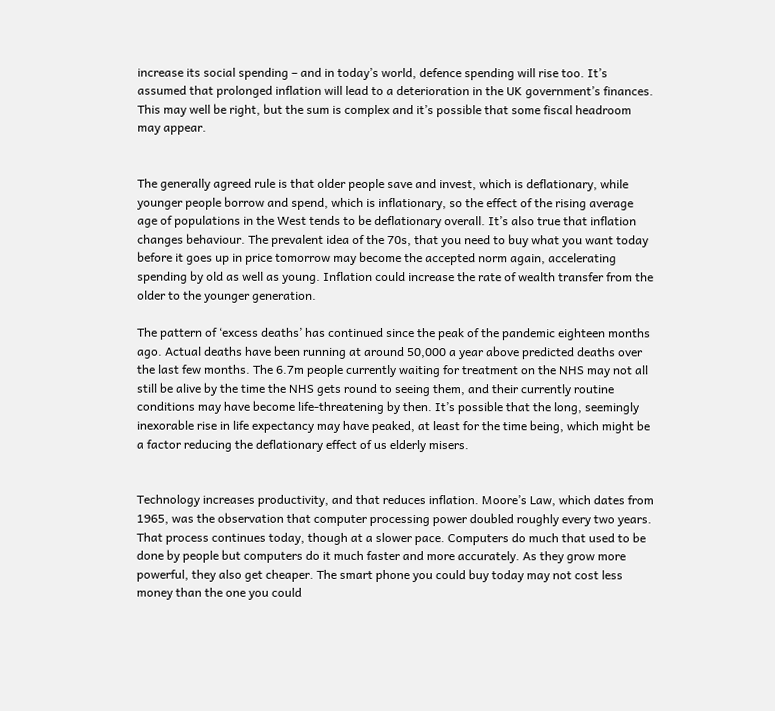increase its social spending – and in today’s world, defence spending will rise too. It’s assumed that prolonged inflation will lead to a deterioration in the UK government’s finances. This may well be right, but the sum is complex and it’s possible that some fiscal headroom may appear.


The generally agreed rule is that older people save and invest, which is deflationary, while younger people borrow and spend, which is inflationary, so the effect of the rising average age of populations in the West tends to be deflationary overall. It’s also true that inflation changes behaviour. The prevalent idea of the 70s, that you need to buy what you want today before it goes up in price tomorrow may become the accepted norm again, accelerating spending by old as well as young. Inflation could increase the rate of wealth transfer from the older to the younger generation.

The pattern of ‘excess deaths’ has continued since the peak of the pandemic eighteen months ago. Actual deaths have been running at around 50,000 a year above predicted deaths over the last few months. The 6.7m people currently waiting for treatment on the NHS may not all still be alive by the time the NHS gets round to seeing them, and their currently routine conditions may have become life-threatening by then. It’s possible that the long, seemingly inexorable rise in life expectancy may have peaked, at least for the time being, which might be a factor reducing the deflationary effect of us elderly misers.


Technology increases productivity, and that reduces inflation. Moore’s Law, which dates from 1965, was the observation that computer processing power doubled roughly every two years. That process continues today, though at a slower pace. Computers do much that used to be done by people but computers do it much faster and more accurately. As they grow more powerful, they also get cheaper. The smart phone you could buy today may not cost less money than the one you could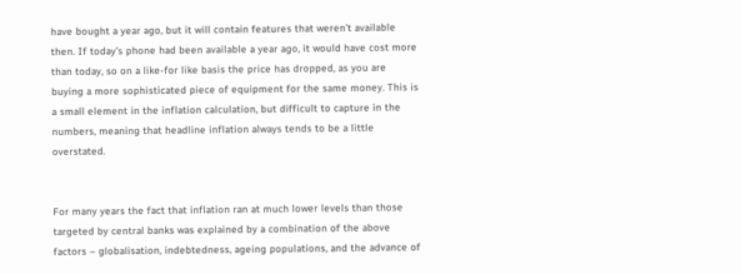have bought a year ago, but it will contain features that weren’t available then. If today’s phone had been available a year ago, it would have cost more than today, so on a like-for like basis the price has dropped, as you are buying a more sophisticated piece of equipment for the same money. This is a small element in the inflation calculation, but difficult to capture in the numbers, meaning that headline inflation always tends to be a little overstated.


For many years the fact that inflation ran at much lower levels than those targeted by central banks was explained by a combination of the above factors – globalisation, indebtedness, ageing populations, and the advance of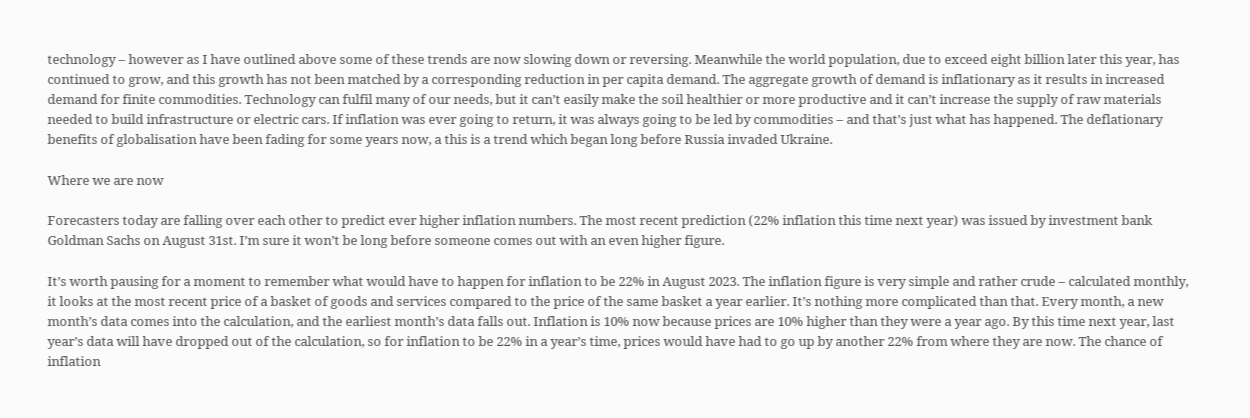technology – however as I have outlined above some of these trends are now slowing down or reversing. Meanwhile the world population, due to exceed eight billion later this year, has continued to grow, and this growth has not been matched by a corresponding reduction in per capita demand. The aggregate growth of demand is inflationary as it results in increased demand for finite commodities. Technology can fulfil many of our needs, but it can’t easily make the soil healthier or more productive and it can’t increase the supply of raw materials needed to build infrastructure or electric cars. If inflation was ever going to return, it was always going to be led by commodities – and that’s just what has happened. The deflationary benefits of globalisation have been fading for some years now, a this is a trend which began long before Russia invaded Ukraine.

Where we are now

Forecasters today are falling over each other to predict ever higher inflation numbers. The most recent prediction (22% inflation this time next year) was issued by investment bank Goldman Sachs on August 31st. I’m sure it won’t be long before someone comes out with an even higher figure.

It’s worth pausing for a moment to remember what would have to happen for inflation to be 22% in August 2023. The inflation figure is very simple and rather crude – calculated monthly, it looks at the most recent price of a basket of goods and services compared to the price of the same basket a year earlier. It’s nothing more complicated than that. Every month, a new month’s data comes into the calculation, and the earliest month’s data falls out. Inflation is 10% now because prices are 10% higher than they were a year ago. By this time next year, last year’s data will have dropped out of the calculation, so for inflation to be 22% in a year’s time, prices would have had to go up by another 22% from where they are now. The chance of inflation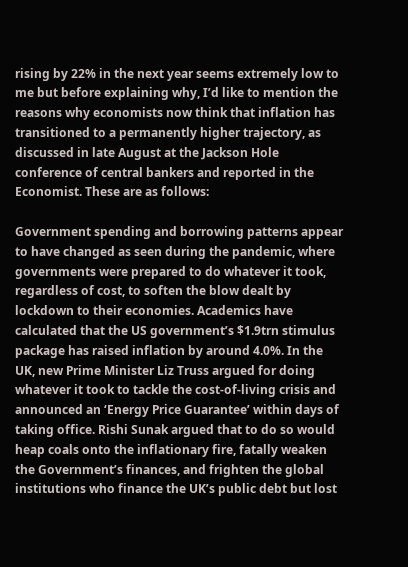rising by 22% in the next year seems extremely low to me but before explaining why, I’d like to mention the reasons why economists now think that inflation has transitioned to a permanently higher trajectory, as discussed in late August at the Jackson Hole conference of central bankers and reported in the Economist. These are as follows:

Government spending and borrowing patterns appear to have changed as seen during the pandemic, where governments were prepared to do whatever it took, regardless of cost, to soften the blow dealt by lockdown to their economies. Academics have calculated that the US government’s $1.9trn stimulus package has raised inflation by around 4.0%. In the UK, new Prime Minister Liz Truss argued for doing whatever it took to tackle the cost-of-living crisis and announced an ‘Energy Price Guarantee’ within days of taking office. Rishi Sunak argued that to do so would heap coals onto the inflationary fire, fatally weaken the Government’s finances, and frighten the global institutions who finance the UK’s public debt but lost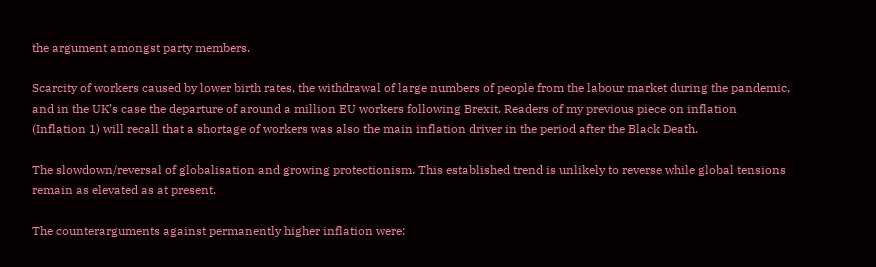the argument amongst party members.

Scarcity of workers caused by lower birth rates, the withdrawal of large numbers of people from the labour market during the pandemic, and in the UK’s case the departure of around a million EU workers following Brexit. Readers of my previous piece on inflation (Inflation 1) will recall that a shortage of workers was also the main inflation driver in the period after the Black Death.

The slowdown/reversal of globalisation and growing protectionism. This established trend is unlikely to reverse while global tensions remain as elevated as at present.

The counterarguments against permanently higher inflation were: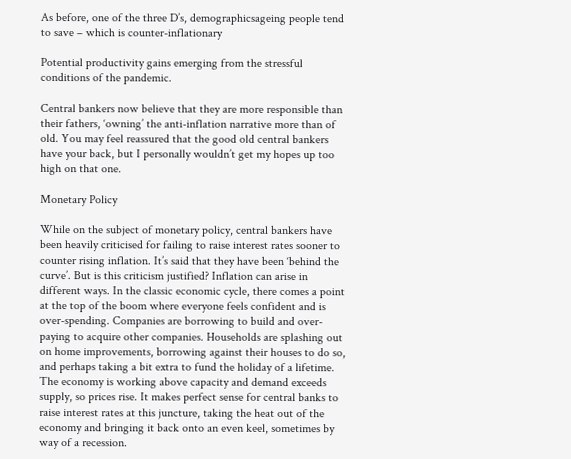As before, one of the three D’s, demographicsageing people tend to save – which is counter-inflationary

Potential productivity gains emerging from the stressful conditions of the pandemic.

Central bankers now believe that they are more responsible than their fathers, ‘owning’ the anti-inflation narrative more than of old. You may feel reassured that the good old central bankers have your back, but I personally wouldn’t get my hopes up too high on that one.

Monetary Policy

While on the subject of monetary policy, central bankers have been heavily criticised for failing to raise interest rates sooner to counter rising inflation. It’s said that they have been ‘behind the curve’. But is this criticism justified? Inflation can arise in different ways. In the classic economic cycle, there comes a point at the top of the boom where everyone feels confident and is over-spending. Companies are borrowing to build and over-paying to acquire other companies. Households are splashing out on home improvements, borrowing against their houses to do so, and perhaps taking a bit extra to fund the holiday of a lifetime. The economy is working above capacity and demand exceeds supply, so prices rise. It makes perfect sense for central banks to raise interest rates at this juncture, taking the heat out of the economy and bringing it back onto an even keel, sometimes by way of a recession.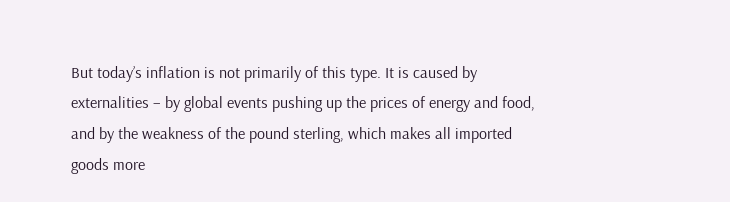But today’s inflation is not primarily of this type. It is caused by externalities – by global events pushing up the prices of energy and food, and by the weakness of the pound sterling, which makes all imported goods more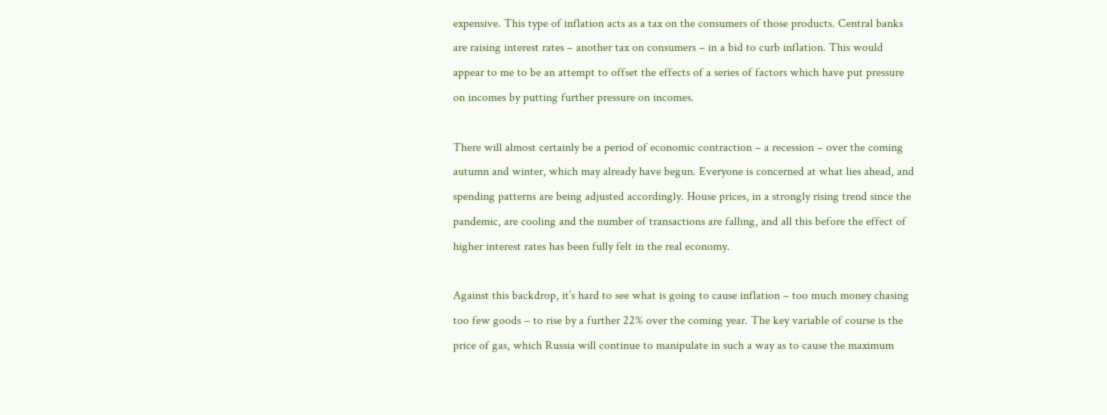expensive. This type of inflation acts as a tax on the consumers of those products. Central banks are raising interest rates – another tax on consumers – in a bid to curb inflation. This would appear to me to be an attempt to offset the effects of a series of factors which have put pressure on incomes by putting further pressure on incomes.

There will almost certainly be a period of economic contraction – a recession – over the coming autumn and winter, which may already have begun. Everyone is concerned at what lies ahead, and spending patterns are being adjusted accordingly. House prices, in a strongly rising trend since the pandemic, are cooling and the number of transactions are falling, and all this before the effect of higher interest rates has been fully felt in the real economy.

Against this backdrop, it’s hard to see what is going to cause inflation – too much money chasing too few goods – to rise by a further 22% over the coming year. The key variable of course is the price of gas, which Russia will continue to manipulate in such a way as to cause the maximum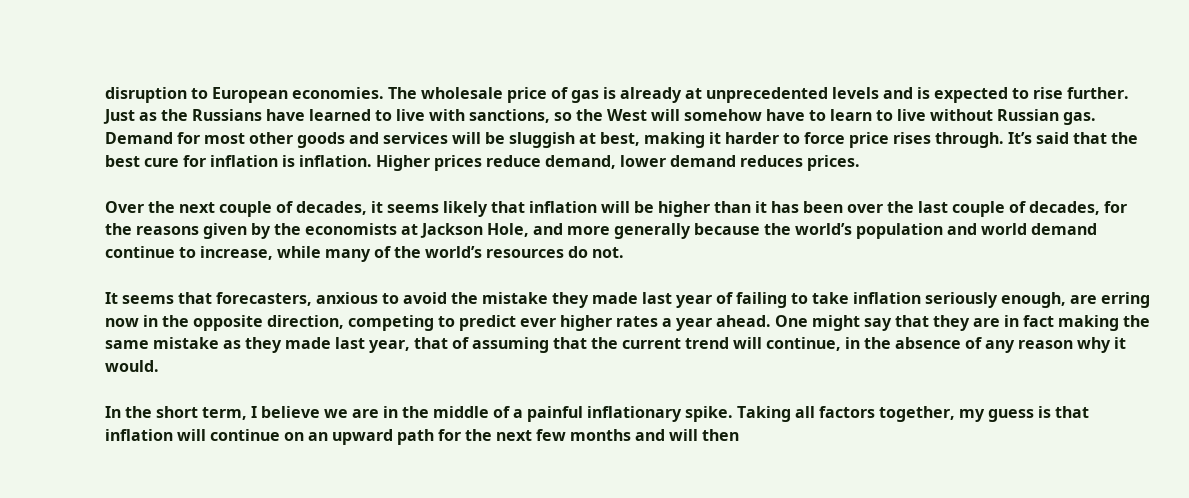disruption to European economies. The wholesale price of gas is already at unprecedented levels and is expected to rise further. Just as the Russians have learned to live with sanctions, so the West will somehow have to learn to live without Russian gas. Demand for most other goods and services will be sluggish at best, making it harder to force price rises through. It’s said that the best cure for inflation is inflation. Higher prices reduce demand, lower demand reduces prices.

Over the next couple of decades, it seems likely that inflation will be higher than it has been over the last couple of decades, for the reasons given by the economists at Jackson Hole, and more generally because the world’s population and world demand continue to increase, while many of the world’s resources do not.

It seems that forecasters, anxious to avoid the mistake they made last year of failing to take inflation seriously enough, are erring now in the opposite direction, competing to predict ever higher rates a year ahead. One might say that they are in fact making the same mistake as they made last year, that of assuming that the current trend will continue, in the absence of any reason why it would.

In the short term, I believe we are in the middle of a painful inflationary spike. Taking all factors together, my guess is that inflation will continue on an upward path for the next few months and will then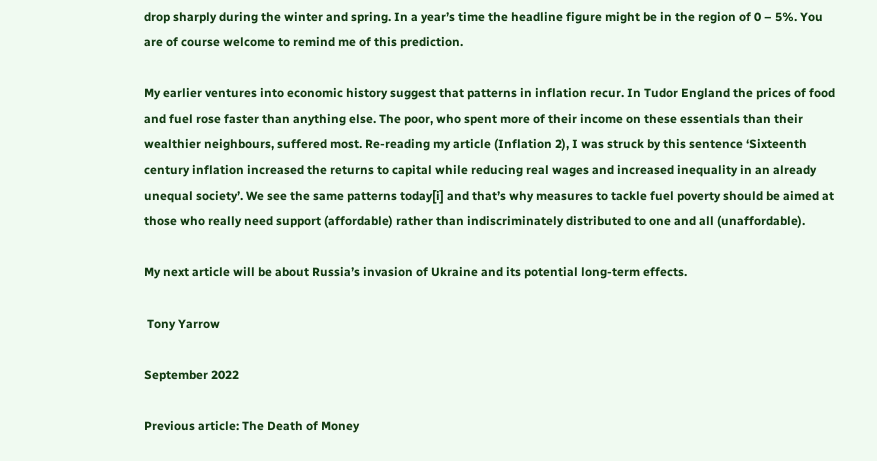drop sharply during the winter and spring. In a year’s time the headline figure might be in the region of 0 – 5%. You are of course welcome to remind me of this prediction.

My earlier ventures into economic history suggest that patterns in inflation recur. In Tudor England the prices of food and fuel rose faster than anything else. The poor, who spent more of their income on these essentials than their wealthier neighbours, suffered most. Re-reading my article (Inflation 2), I was struck by this sentence ‘Sixteenth century inflation increased the returns to capital while reducing real wages and increased inequality in an already unequal society’. We see the same patterns today[i] and that’s why measures to tackle fuel poverty should be aimed at those who really need support (affordable) rather than indiscriminately distributed to one and all (unaffordable).

My next article will be about Russia’s invasion of Ukraine and its potential long-term effects.

 Tony Yarrow

September 2022

Previous article: The Death of Money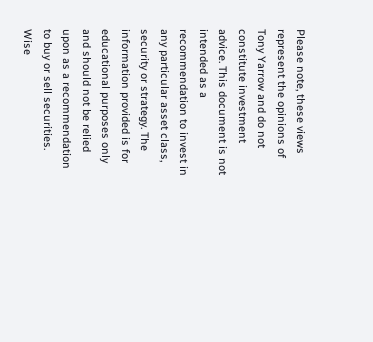Please note, these views represent the opinions of Tony Yarrow and do not constitute investment advice. This document is not intended as a recommendation to invest in any particular asset class, security or strategy. The information provided is for educational purposes only and should not be relied upon as a recommendation to buy or sell securities. Wise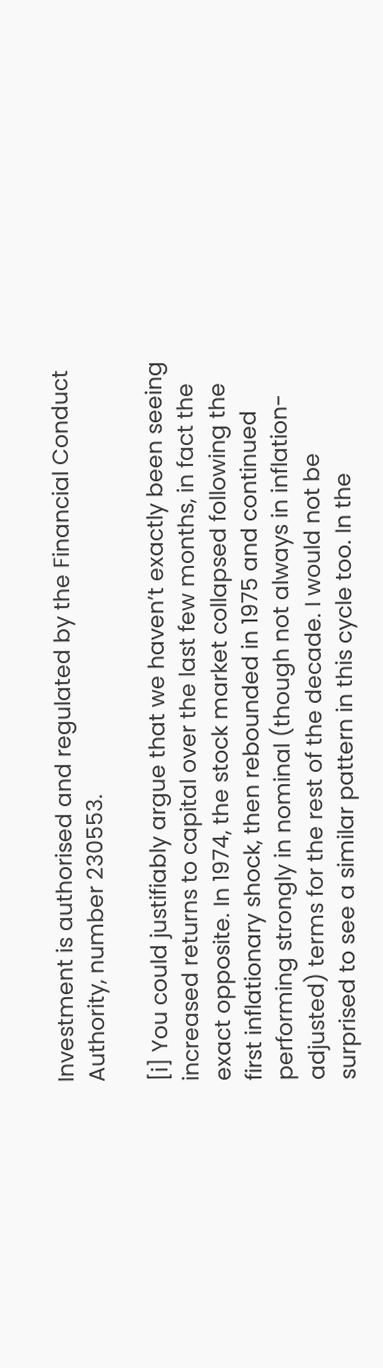Investment is authorised and regulated by the Financial Conduct Authority, number 230553.

[i] You could justifiably argue that we haven’t exactly been seeing increased returns to capital over the last few months, in fact the exact opposite. In 1974, the stock market collapsed following the first inflationary shock, then rebounded in 1975 and continued performing strongly in nominal (though not always in inflation-adjusted) terms for the rest of the decade. I would not be surprised to see a similar pattern in this cycle too. In the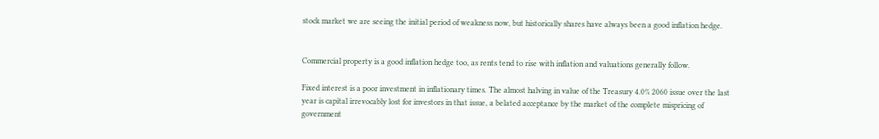stock market we are seeing the initial period of weakness now, but historically shares have always been a good inflation hedge.


Commercial property is a good inflation hedge too, as rents tend to rise with inflation and valuations generally follow.

Fixed interest is a poor investment in inflationary times. The almost halving in value of the Treasury 4.0% 2060 issue over the last year is capital irrevocably lost for investors in that issue, a belated acceptance by the market of the complete mispricing of government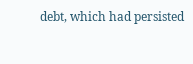debt, which had persisted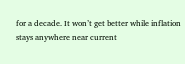for a decade. It won’t get better while inflation stays anywhere near current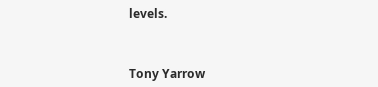levels.



Tony Yarrow